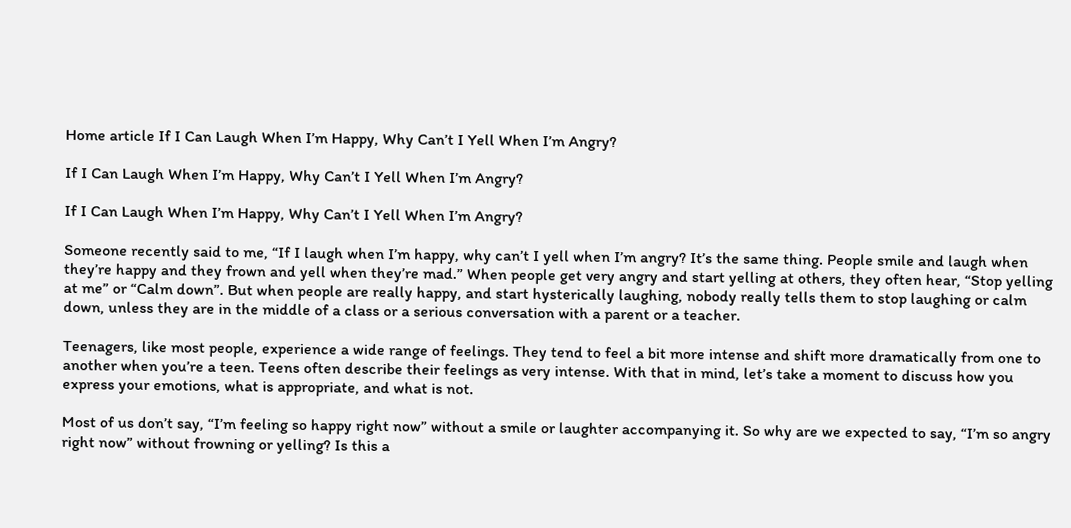Home article If I Can Laugh When I’m Happy, Why Can’t I Yell When I’m Angry?

If I Can Laugh When I’m Happy, Why Can’t I Yell When I’m Angry?

If I Can Laugh When I’m Happy, Why Can’t I Yell When I’m Angry?

Someone recently said to me, “If I laugh when I’m happy, why can’t I yell when I’m angry? It’s the same thing. People smile and laugh when they’re happy and they frown and yell when they’re mad.” When people get very angry and start yelling at others, they often hear, “Stop yelling at me” or “Calm down”. But when people are really happy, and start hysterically laughing, nobody really tells them to stop laughing or calm down, unless they are in the middle of a class or a serious conversation with a parent or a teacher.

Teenagers, like most people, experience a wide range of feelings. They tend to feel a bit more intense and shift more dramatically from one to another when you’re a teen. Teens often describe their feelings as very intense. With that in mind, let’s take a moment to discuss how you express your emotions, what is appropriate, and what is not.

Most of us don’t say, “I’m feeling so happy right now” without a smile or laughter accompanying it. So why are we expected to say, “I’m so angry right now” without frowning or yelling? Is this a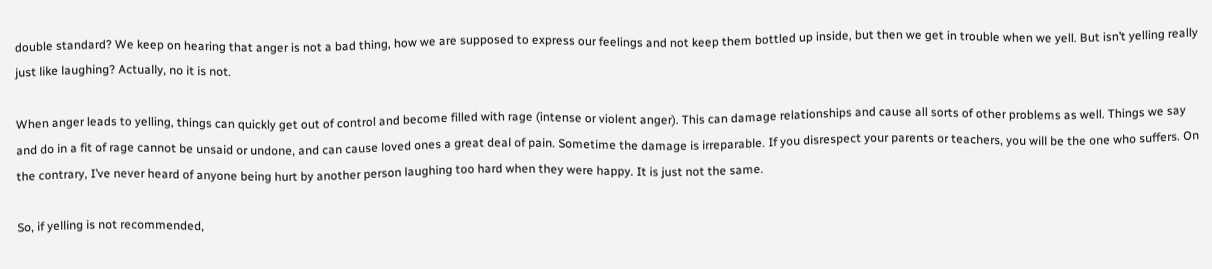double standard? We keep on hearing that anger is not a bad thing, how we are supposed to express our feelings and not keep them bottled up inside, but then we get in trouble when we yell. But isn’t yelling really just like laughing? Actually, no it is not.

When anger leads to yelling, things can quickly get out of control and become filled with rage (intense or violent anger). This can damage relationships and cause all sorts of other problems as well. Things we say and do in a fit of rage cannot be unsaid or undone, and can cause loved ones a great deal of pain. Sometime the damage is irreparable. If you disrespect your parents or teachers, you will be the one who suffers. On the contrary, I’ve never heard of anyone being hurt by another person laughing too hard when they were happy. It is just not the same.

So, if yelling is not recommended,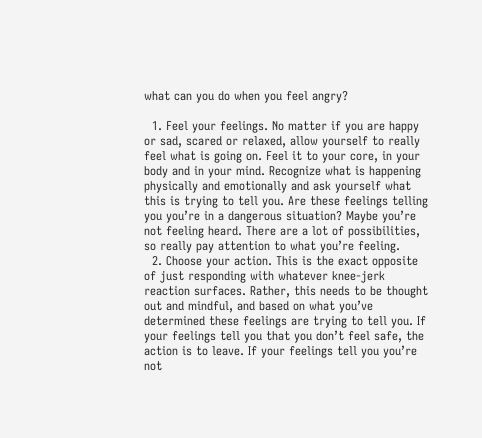what can you do when you feel angry?

  1. Feel your feelings. No matter if you are happy or sad, scared or relaxed, allow yourself to really feel what is going on. Feel it to your core, in your body and in your mind. Recognize what is happening physically and emotionally and ask yourself what this is trying to tell you. Are these feelings telling you you’re in a dangerous situation? Maybe you’re not feeling heard. There are a lot of possibilities, so really pay attention to what you’re feeling.
  2. Choose your action. This is the exact opposite of just responding with whatever knee-jerk reaction surfaces. Rather, this needs to be thought out and mindful, and based on what you’ve determined these feelings are trying to tell you. If your feelings tell you that you don’t feel safe, the action is to leave. If your feelings tell you you’re not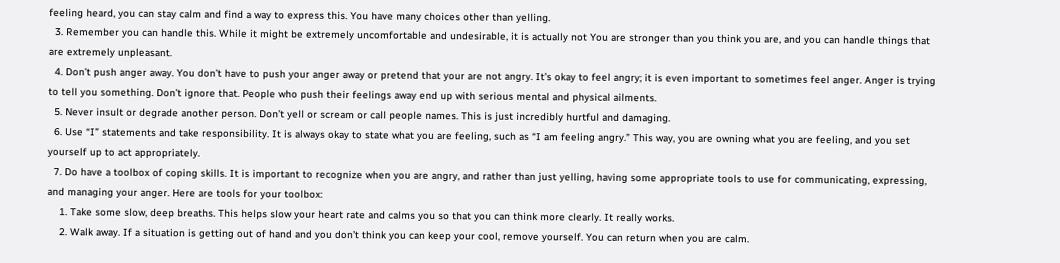feeling heard, you can stay calm and find a way to express this. You have many choices other than yelling.
  3. Remember you can handle this. While it might be extremely uncomfortable and undesirable, it is actually not You are stronger than you think you are, and you can handle things that are extremely unpleasant.
  4. Don’t push anger away. You don’t have to push your anger away or pretend that your are not angry. It’s okay to feel angry; it is even important to sometimes feel anger. Anger is trying to tell you something. Don’t ignore that. People who push their feelings away end up with serious mental and physical ailments.
  5. Never insult or degrade another person. Don’t yell or scream or call people names. This is just incredibly hurtful and damaging.
  6. Use “I” statements and take responsibility. It is always okay to state what you are feeling, such as “I am feeling angry.” This way, you are owning what you are feeling, and you set yourself up to act appropriately.
  7. Do have a toolbox of coping skills. It is important to recognize when you are angry, and rather than just yelling, having some appropriate tools to use for communicating, expressing, and managing your anger. Here are tools for your toolbox:
    1. Take some slow, deep breaths. This helps slow your heart rate and calms you so that you can think more clearly. It really works.
    2. Walk away. If a situation is getting out of hand and you don’t think you can keep your cool, remove yourself. You can return when you are calm.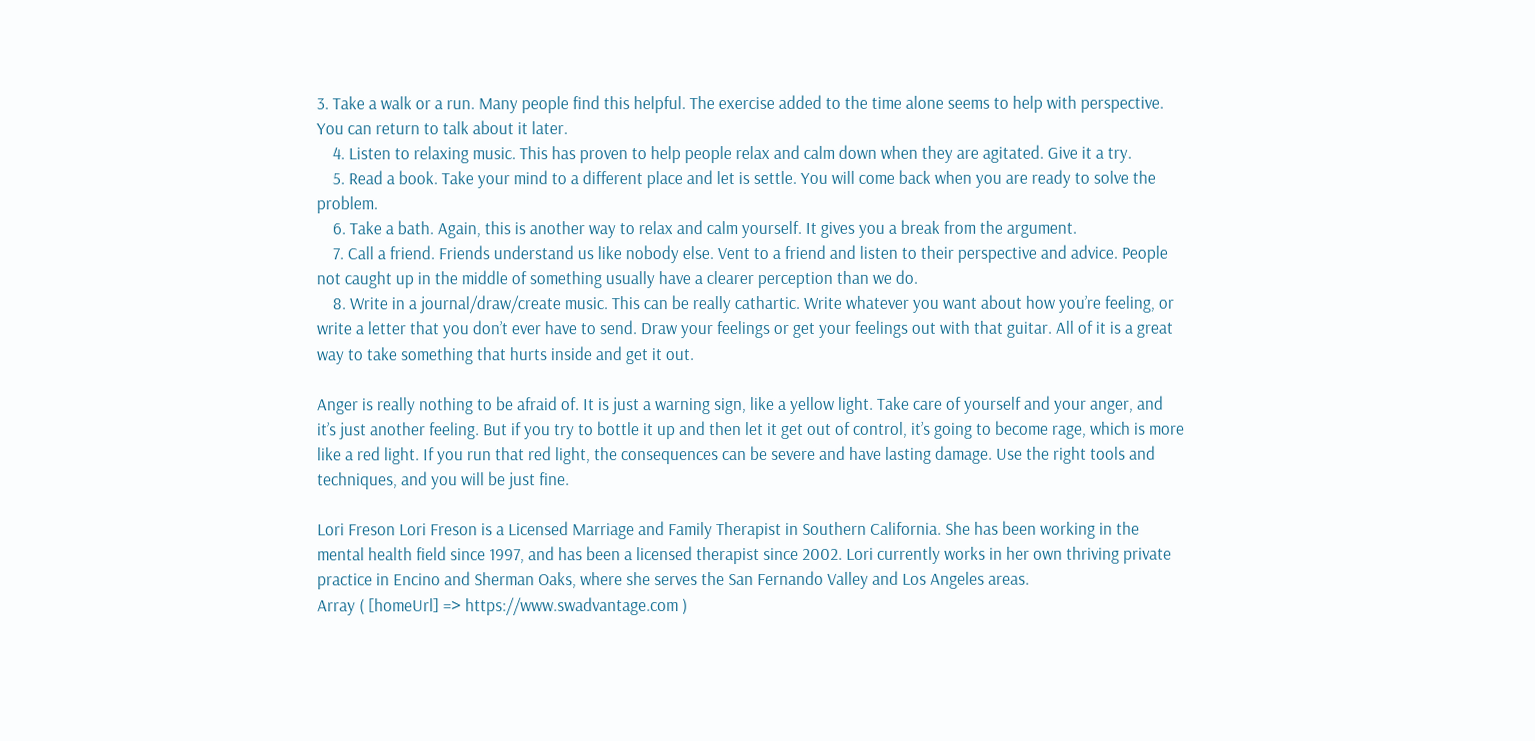3. Take a walk or a run. Many people find this helpful. The exercise added to the time alone seems to help with perspective. You can return to talk about it later.
    4. Listen to relaxing music. This has proven to help people relax and calm down when they are agitated. Give it a try.
    5. Read a book. Take your mind to a different place and let is settle. You will come back when you are ready to solve the problem.
    6. Take a bath. Again, this is another way to relax and calm yourself. It gives you a break from the argument.
    7. Call a friend. Friends understand us like nobody else. Vent to a friend and listen to their perspective and advice. People not caught up in the middle of something usually have a clearer perception than we do.
    8. Write in a journal/draw/create music. This can be really cathartic. Write whatever you want about how you’re feeling, or write a letter that you don’t ever have to send. Draw your feelings or get your feelings out with that guitar. All of it is a great way to take something that hurts inside and get it out.

Anger is really nothing to be afraid of. It is just a warning sign, like a yellow light. Take care of yourself and your anger, and it’s just another feeling. But if you try to bottle it up and then let it get out of control, it’s going to become rage, which is more like a red light. If you run that red light, the consequences can be severe and have lasting damage. Use the right tools and techniques, and you will be just fine.

Lori Freson Lori Freson is a Licensed Marriage and Family Therapist in Southern California. She has been working in the mental health field since 1997, and has been a licensed therapist since 2002. Lori currently works in her own thriving private practice in Encino and Sherman Oaks, where she serves the San Fernando Valley and Los Angeles areas.
Array ( [homeUrl] => https://www.swadvantage.com )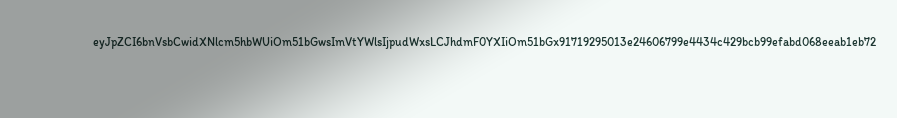eyJpZCI6bnVsbCwidXNlcm5hbWUiOm51bGwsImVtYWlsIjpudWxsLCJhdmF0YXIiOm51bGx91719295013e24606799e4434c429bcb99efabd068eeab1eb72